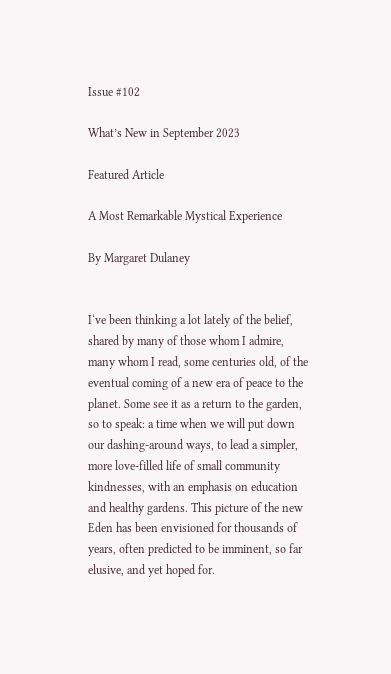Issue #102

What’s New in September 2023

Featured Article

A Most Remarkable Mystical Experience

By Margaret Dulaney


I‘ve been thinking a lot lately of the belief, shared by many of those whom I admire, many whom I read, some centuries old, of the eventual coming of a new era of peace to the planet. Some see it as a return to the garden, so to speak: a time when we will put down our dashing-around ways, to lead a simpler, more love-filled life of small community kindnesses, with an emphasis on education and healthy gardens. This picture of the new Eden has been envisioned for thousands of years, often predicted to be imminent, so far elusive, and yet hoped for.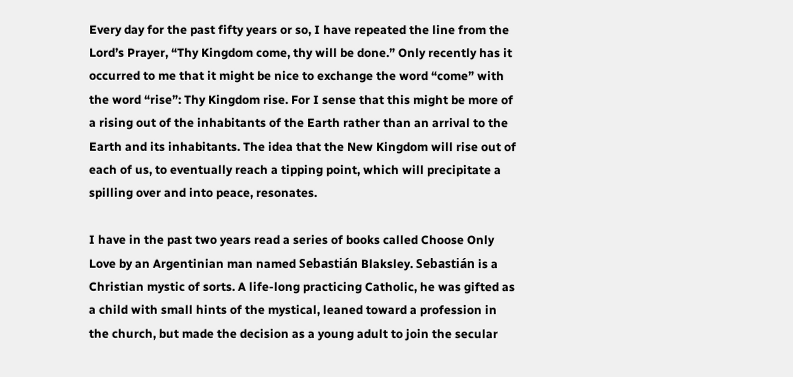Every day for the past fifty years or so, I have repeated the line from the Lord’s Prayer, “Thy Kingdom come, thy will be done.” Only recently has it occurred to me that it might be nice to exchange the word “come” with the word “rise”: Thy Kingdom rise. For I sense that this might be more of a rising out of the inhabitants of the Earth rather than an arrival to the Earth and its inhabitants. The idea that the New Kingdom will rise out of each of us, to eventually reach a tipping point, which will precipitate a spilling over and into peace, resonates.

I have in the past two years read a series of books called Choose Only Love by an Argentinian man named Sebastián Blaksley. Sebastián is a Christian mystic of sorts. A life-long practicing Catholic, he was gifted as a child with small hints of the mystical, leaned toward a profession in the church, but made the decision as a young adult to join the secular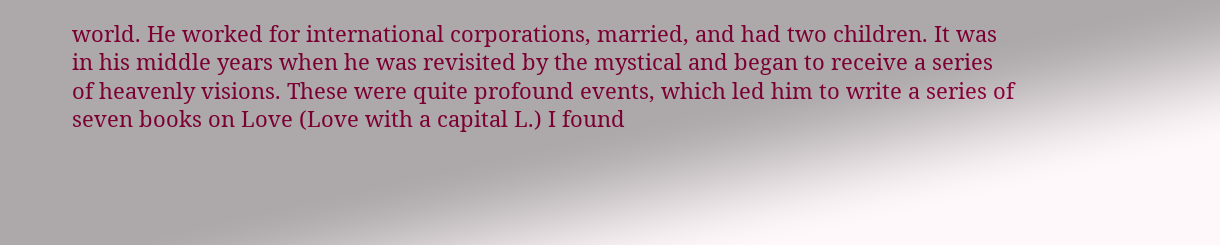world. He worked for international corporations, married, and had two children. It was in his middle years when he was revisited by the mystical and began to receive a series of heavenly visions. These were quite profound events, which led him to write a series of seven books on Love (Love with a capital L.) I found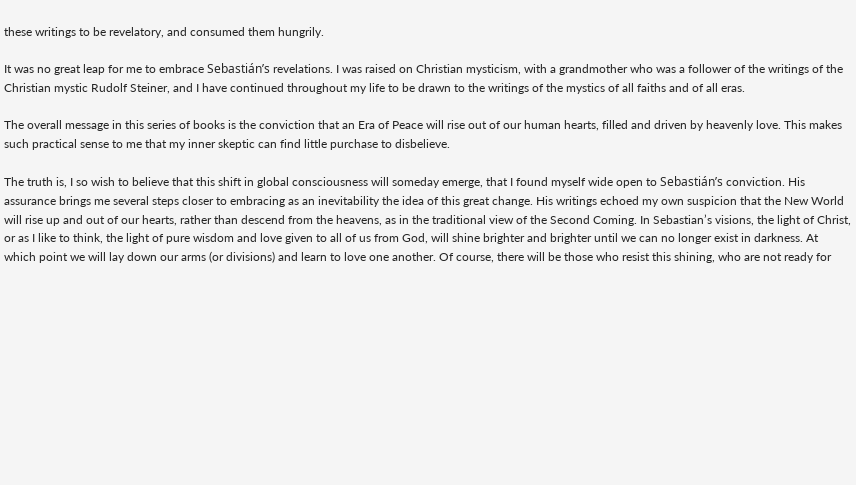these writings to be revelatory, and consumed them hungrily.

It was no great leap for me to embrace Sebastián’s revelations. I was raised on Christian mysticism, with a grandmother who was a follower of the writings of the Christian mystic Rudolf Steiner, and I have continued throughout my life to be drawn to the writings of the mystics of all faiths and of all eras.

The overall message in this series of books is the conviction that an Era of Peace will rise out of our human hearts, filled and driven by heavenly love. This makes such practical sense to me that my inner skeptic can find little purchase to disbelieve.

The truth is, I so wish to believe that this shift in global consciousness will someday emerge, that I found myself wide open to Sebastián’s conviction. His assurance brings me several steps closer to embracing as an inevitability the idea of this great change. His writings echoed my own suspicion that the New World will rise up and out of our hearts, rather than descend from the heavens, as in the traditional view of the Second Coming. In Sebastian’s visions, the light of Christ, or as I like to think, the light of pure wisdom and love given to all of us from God, will shine brighter and brighter until we can no longer exist in darkness. At which point we will lay down our arms (or divisions) and learn to love one another. Of course, there will be those who resist this shining, who are not ready for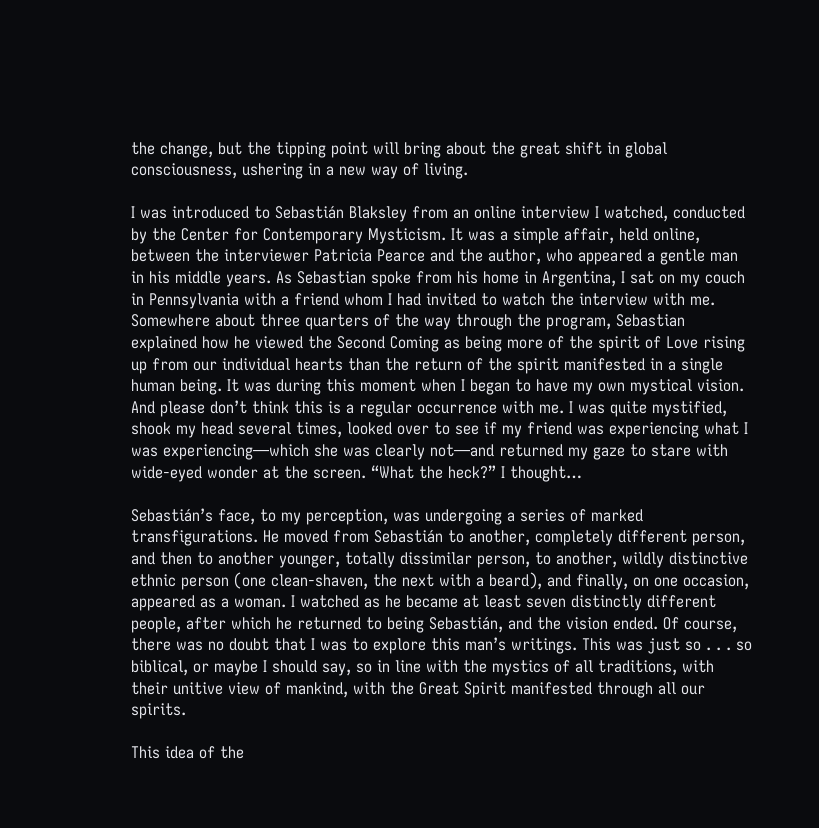the change, but the tipping point will bring about the great shift in global consciousness, ushering in a new way of living.

I was introduced to Sebastián Blaksley from an online interview I watched, conducted by the Center for Contemporary Mysticism. It was a simple affair, held online, between the interviewer Patricia Pearce and the author, who appeared a gentle man in his middle years. As Sebastian spoke from his home in Argentina, I sat on my couch in Pennsylvania with a friend whom I had invited to watch the interview with me. Somewhere about three quarters of the way through the program, Sebastian explained how he viewed the Second Coming as being more of the spirit of Love rising up from our individual hearts than the return of the spirit manifested in a single human being. It was during this moment when I began to have my own mystical vision. And please don’t think this is a regular occurrence with me. I was quite mystified, shook my head several times, looked over to see if my friend was experiencing what I was experiencing—which she was clearly not—and returned my gaze to stare with wide-eyed wonder at the screen. “What the heck?” I thought…

Sebastián’s face, to my perception, was undergoing a series of marked transfigurations. He moved from Sebastián to another, completely different person, and then to another younger, totally dissimilar person, to another, wildly distinctive ethnic person (one clean-shaven, the next with a beard), and finally, on one occasion, appeared as a woman. I watched as he became at least seven distinctly different people, after which he returned to being Sebastián, and the vision ended. Of course, there was no doubt that I was to explore this man’s writings. This was just so . . . so biblical, or maybe I should say, so in line with the mystics of all traditions, with their unitive view of mankind, with the Great Spirit manifested through all our spirits.

This idea of the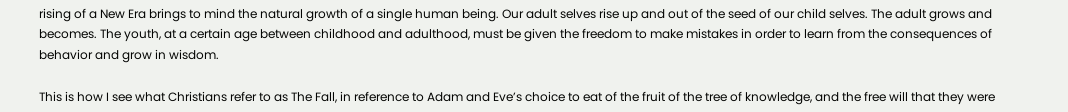rising of a New Era brings to mind the natural growth of a single human being. Our adult selves rise up and out of the seed of our child selves. The adult grows and becomes. The youth, at a certain age between childhood and adulthood, must be given the freedom to make mistakes in order to learn from the consequences of behavior and grow in wisdom.

This is how I see what Christians refer to as The Fall, in reference to Adam and Eve’s choice to eat of the fruit of the tree of knowledge, and the free will that they were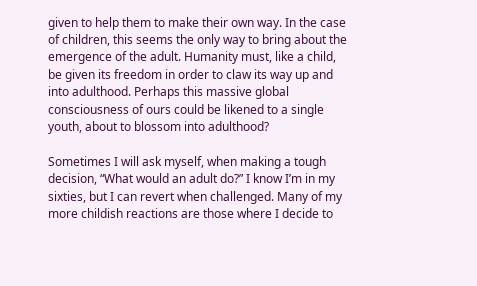given to help them to make their own way. In the case of children, this seems the only way to bring about the emergence of the adult. Humanity must, like a child, be given its freedom in order to claw its way up and into adulthood. Perhaps this massive global consciousness of ours could be likened to a single youth, about to blossom into adulthood?

Sometimes I will ask myself, when making a tough decision, “What would an adult do?” I know I’m in my sixties, but I can revert when challenged. Many of my more childish reactions are those where I decide to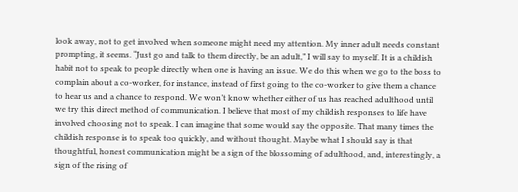look away, not to get involved when someone might need my attention. My inner adult needs constant prompting, it seems. “Just go and talk to them directly, be an adult,” I will say to myself. It is a childish habit not to speak to people directly when one is having an issue. We do this when we go to the boss to complain about a co-worker, for instance, instead of first going to the co-worker to give them a chance to hear us and a chance to respond. We won’t know whether either of us has reached adulthood until we try this direct method of communication. I believe that most of my childish responses to life have involved choosing not to speak. I can imagine that some would say the opposite. That many times the childish response is to speak too quickly, and without thought. Maybe what I should say is that thoughtful, honest communication might be a sign of the blossoming of adulthood, and, interestingly, a sign of the rising of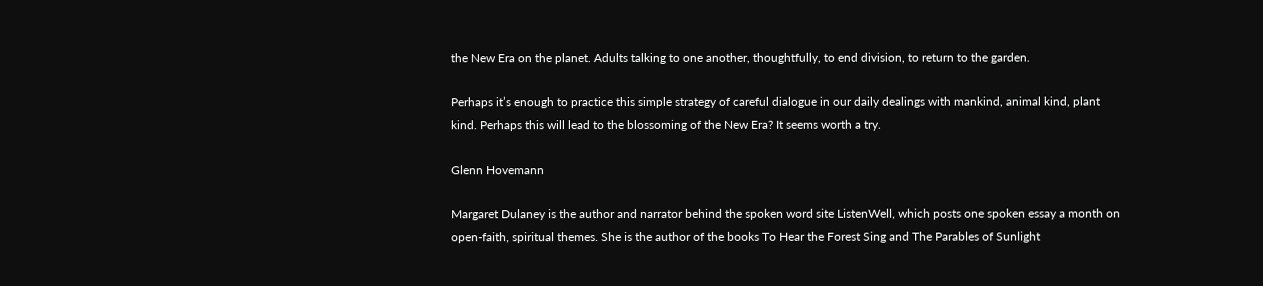the New Era on the planet. Adults talking to one another, thoughtfully, to end division, to return to the garden.

Perhaps it’s enough to practice this simple strategy of careful dialogue in our daily dealings with mankind, animal kind, plant kind. Perhaps this will lead to the blossoming of the New Era? It seems worth a try.

Glenn Hovemann

Margaret Dulaney is the author and narrator behind the spoken word site ListenWell, which posts one spoken essay a month on open-faith, spiritual themes. She is the author of the books To Hear the Forest Sing and The Parables of Sunlight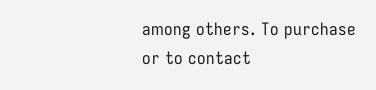among others. To purchase or to contact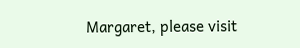Margaret, please visit